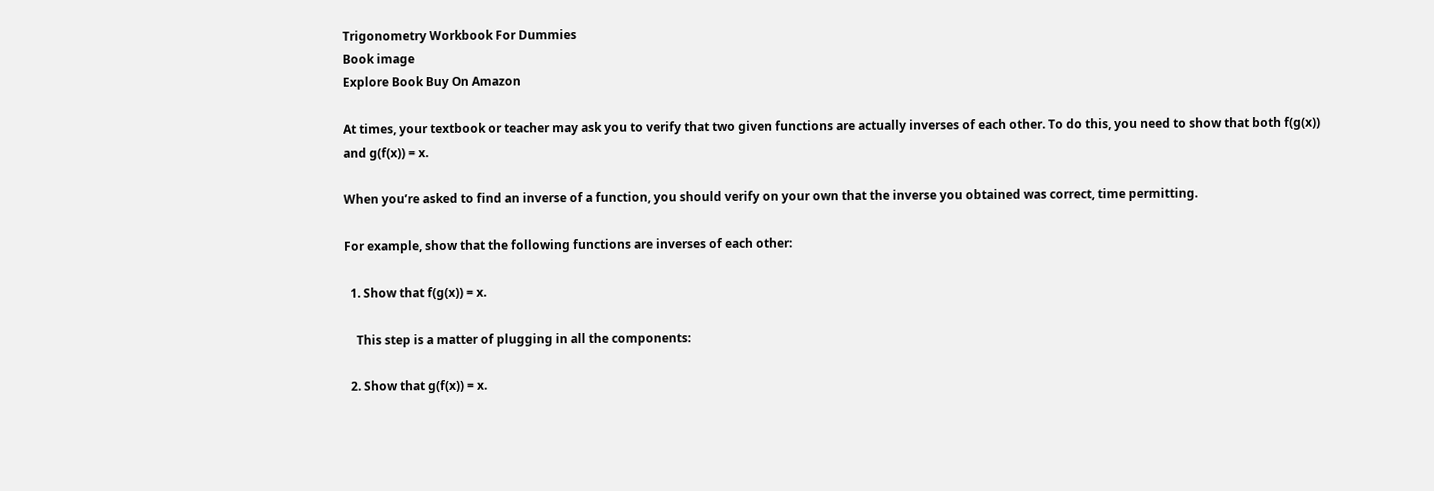Trigonometry Workbook For Dummies
Book image
Explore Book Buy On Amazon

At times, your textbook or teacher may ask you to verify that two given functions are actually inverses of each other. To do this, you need to show that both f(g(x)) and g(f(x)) = x.

When you’re asked to find an inverse of a function, you should verify on your own that the inverse you obtained was correct, time permitting.

For example, show that the following functions are inverses of each other:

  1. Show that f(g(x)) = x.

    This step is a matter of plugging in all the components:

  2. Show that g(f(x)) = x.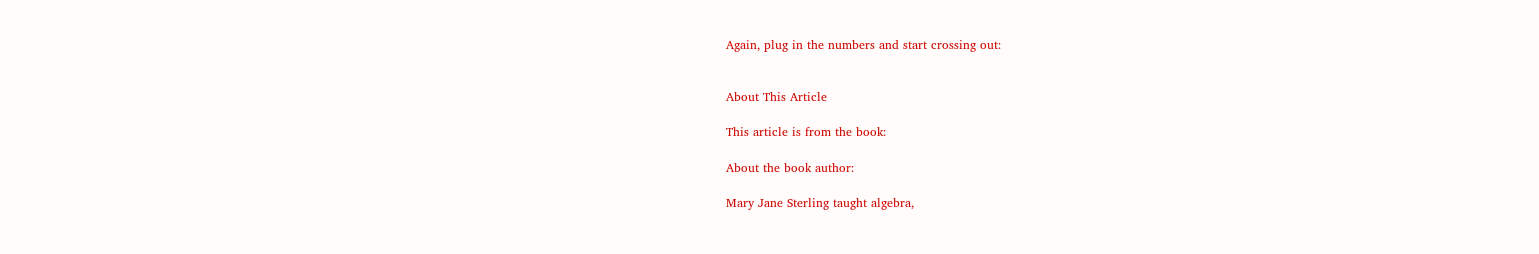Again, plug in the numbers and start crossing out:


About This Article

This article is from the book:

About the book author:

Mary Jane Sterling taught algebra,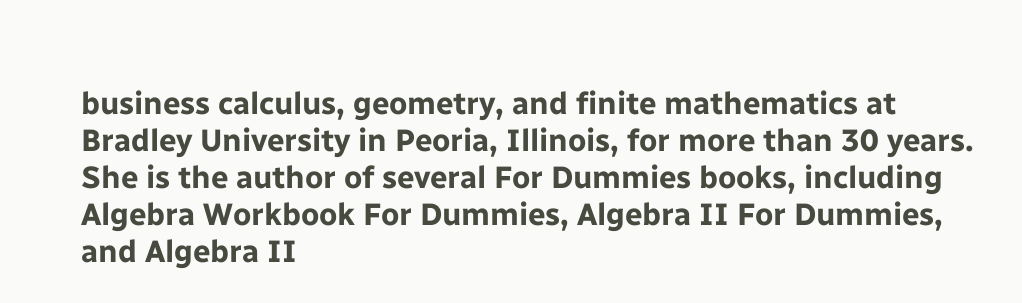business calculus, geometry, and finite mathematics at Bradley University in Peoria, Illinois, for more than 30 years. She is the author of several For Dummies books, including Algebra Workbook For Dummies, Algebra II For Dummies, and Algebra II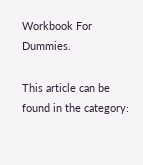Workbook For Dummies.

This article can be found in the category: